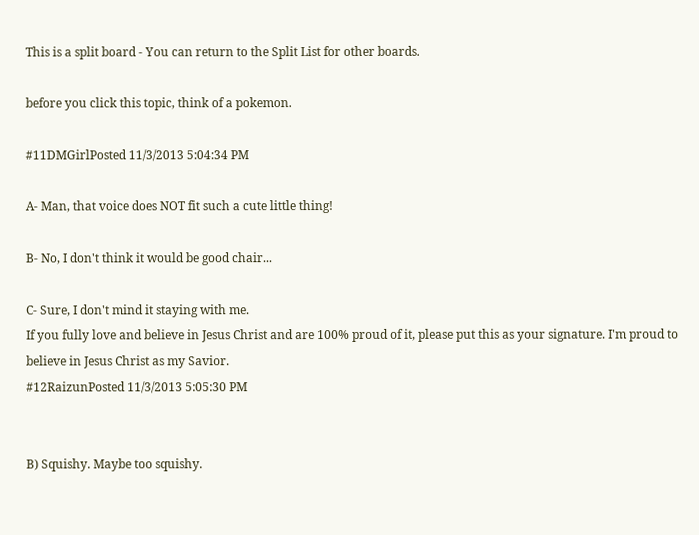This is a split board - You can return to the Split List for other boards.

before you click this topic, think of a pokemon.

#11DMGirlPosted 11/3/2013 5:04:34 PM

A- Man, that voice does NOT fit such a cute little thing!

B- No, I don't think it would be good chair...

C- Sure, I don't mind it staying with me.
If you fully love and believe in Jesus Christ and are 100% proud of it, please put this as your signature. I'm proud to believe in Jesus Christ as my Savior.
#12RaizunPosted 11/3/2013 5:05:30 PM


B) Squishy. Maybe too squishy.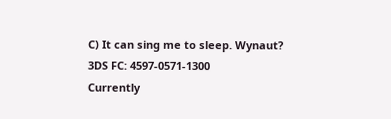C) It can sing me to sleep. Wynaut?
3DS FC: 4597-0571-1300
Currently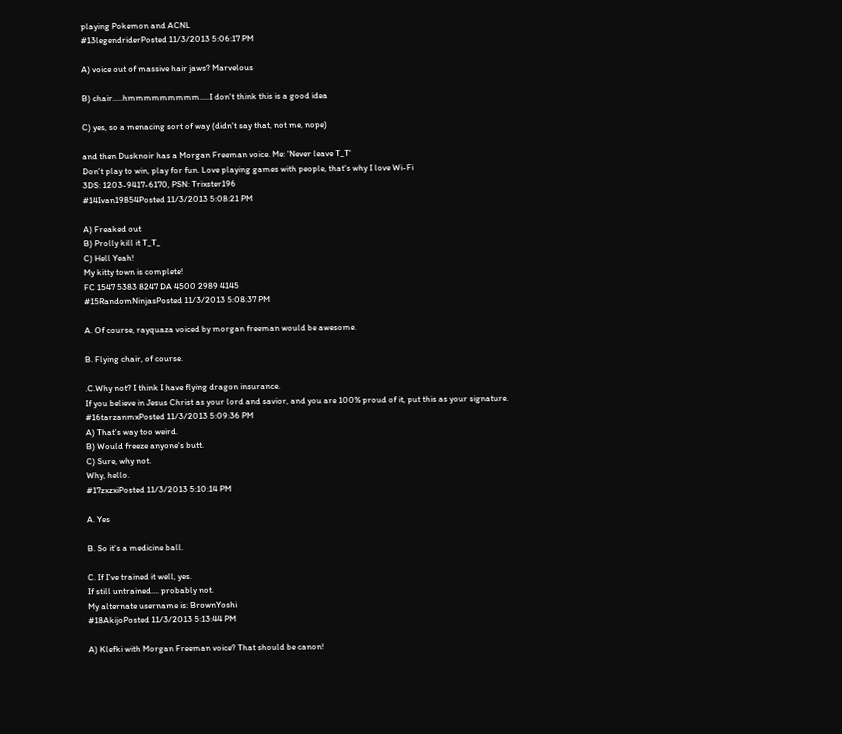playing Pokemon and ACNL
#13legendriderPosted 11/3/2013 5:06:17 PM

A) voice out of massive hair jaws? Marvelous

B) chair.....hmmmmmmmmm.....I don't think this is a good idea

C) yes, so a menacing sort of way (didn't say that, not me, nope)

and then Dusknoir has a Morgan Freeman voice. Me: 'Never leave T_T'
Don't play to win, play for fun. Love playing games with people, that's why I love Wi-Fi
3DS: 1203-9417-6170, PSN: Trixster196
#14Ivan19854Posted 11/3/2013 5:08:21 PM

A) Freaked out
B) Prolly kill it T_T_
C) Hell Yeah!
My kitty town is complete!
FC 1547 5383 8247 DA 4500 2989 4145
#15RandomNinjasPosted 11/3/2013 5:08:37 PM

A. Of course, rayquaza voiced by morgan freeman would be awesome.

B. Flying chair, of course.

.C.Why not? I think I have flying dragon insurance.
If you believe in Jesus Christ as your lord and savior, and you are 100% proud of it, put this as your signature.
#16tarzanmxPosted 11/3/2013 5:09:36 PM
A) That's way too weird.
B) Would freeze anyone's butt.
C) Sure, why not.
Why, hello.
#17zxzxiPosted 11/3/2013 5:10:14 PM

A. Yes

B. So it's a medicine ball.

C. If I've trained it well, yes.
If still untrained.... probably not.
My alternate username is: BrownYoshi
#18AkijoPosted 11/3/2013 5:13:44 PM

A) Klefki with Morgan Freeman voice? That should be canon!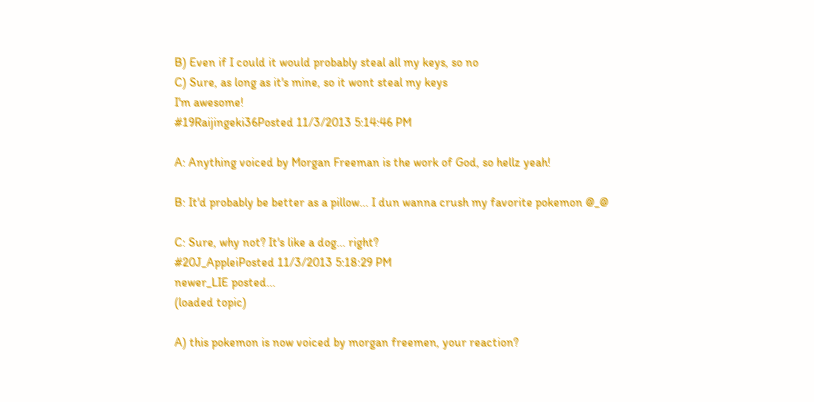B) Even if I could it would probably steal all my keys, so no
C) Sure, as long as it's mine, so it wont steal my keys
I'm awesome!
#19Raijingeki36Posted 11/3/2013 5:14:46 PM

A: Anything voiced by Morgan Freeman is the work of God, so hellz yeah!

B: It'd probably be better as a pillow... I dun wanna crush my favorite pokemon @_@

C: Sure, why not? It's like a dog... right?
#20J_AppleiPosted 11/3/2013 5:18:29 PM
newer_LIE posted...
(loaded topic)

A) this pokemon is now voiced by morgan freemen, your reaction?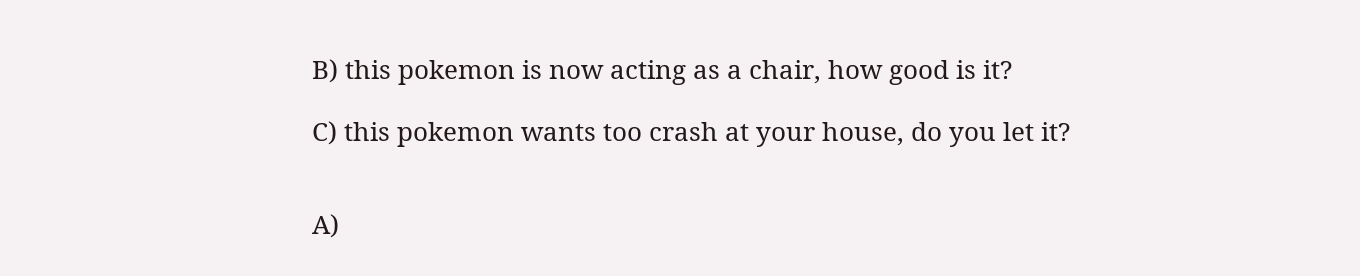B) this pokemon is now acting as a chair, how good is it?

C) this pokemon wants too crash at your house, do you let it?


A)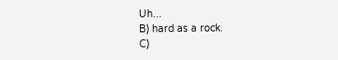Uh...
B) hard as a rock.
C)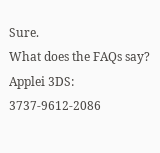Sure.
What does the FAQs say?
Applei 3DS: 3737-9612-2086